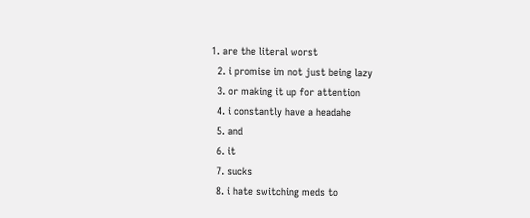1. are the literal worst
  2. i promise im not just being lazy
  3. or making it up for attention
  4. i constantly have a headahe
  5. and
  6. it
  7. sucks
  8. i hate switching meds to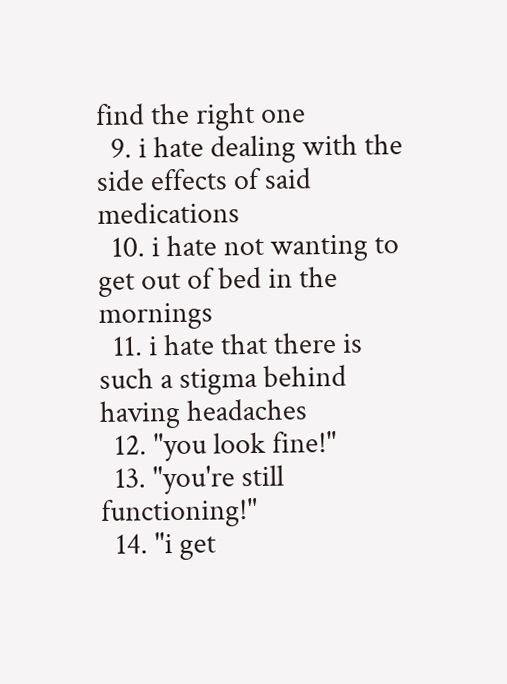find the right one
  9. i hate dealing with the side effects of said medications
  10. i hate not wanting to get out of bed in the mornings
  11. i hate that there is such a stigma behind having headaches
  12. "you look fine!"
  13. "you're still functioning!"
  14. "i get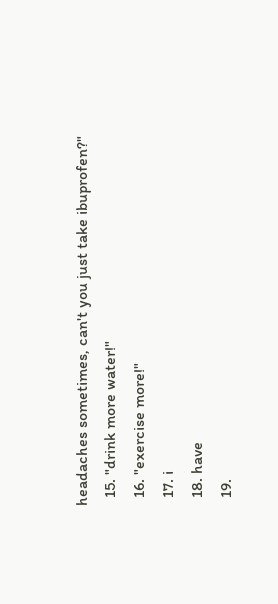headaches sometimes, can't you just take ibuprofen?"
  15. "drink more water!"
  16. "exercise more!"
  17. i
  18. have
  19.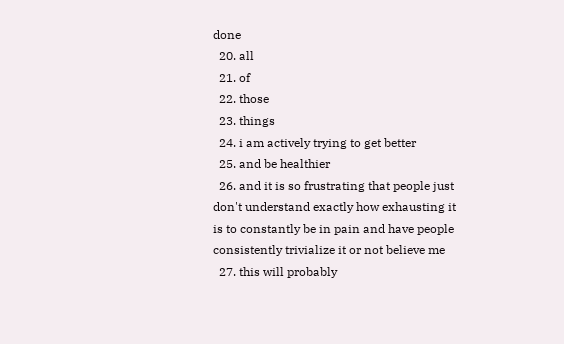done
  20. all
  21. of
  22. those
  23. things
  24. i am actively trying to get better
  25. and be healthier
  26. and it is so frustrating that people just don't understand exactly how exhausting it is to constantly be in pain and have people consistently trivialize it or not believe me
  27. this will probably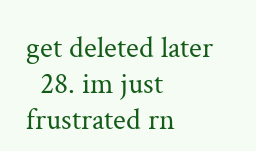get deleted later
  28. im just frustrated rn